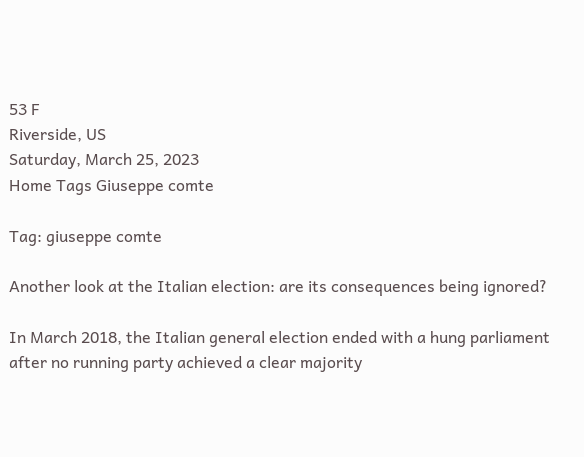53 F
Riverside, US
Saturday, March 25, 2023
Home Tags Giuseppe comte

Tag: giuseppe comte

Another look at the Italian election: are its consequences being ignored?

In March 2018, the Italian general election ended with a hung parliament after no running party achieved a clear majority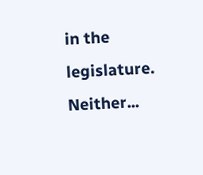in the legislature. Neither...